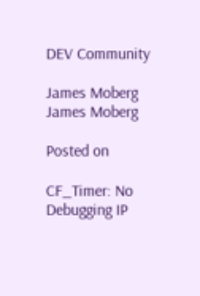DEV Community

James Moberg
James Moberg

Posted on

CF_Timer: No Debugging IP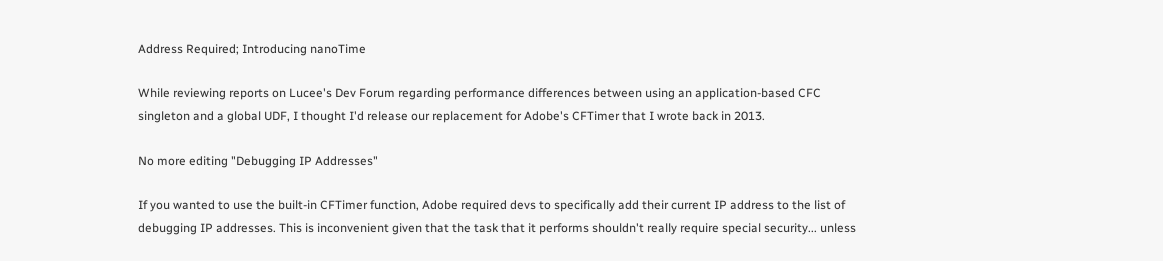Address Required; Introducing nanoTime

While reviewing reports on Lucee's Dev Forum regarding performance differences between using an application-based CFC singleton and a global UDF, I thought I'd release our replacement for Adobe's CFTimer that I wrote back in 2013.

No more editing "Debugging IP Addresses"

If you wanted to use the built-in CFTimer function, Adobe required devs to specifically add their current IP address to the list of debugging IP addresses. This is inconvenient given that the task that it performs shouldn't really require special security... unless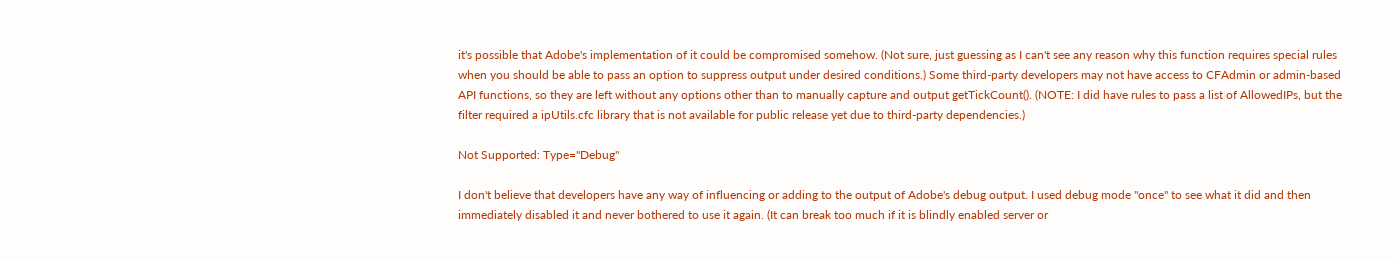it's possible that Adobe's implementation of it could be compromised somehow. (Not sure, just guessing as I can't see any reason why this function requires special rules when you should be able to pass an option to suppress output under desired conditions.) Some third-party developers may not have access to CFAdmin or admin-based API functions, so they are left without any options other than to manually capture and output getTickCount(). (NOTE: I did have rules to pass a list of AllowedIPs, but the filter required a ipUtils.cfc library that is not available for public release yet due to third-party dependencies.)

Not Supported: Type="Debug"

I don't believe that developers have any way of influencing or adding to the output of Adobe's debug output. I used debug mode "once" to see what it did and then immediately disabled it and never bothered to use it again. (It can break too much if it is blindly enabled server or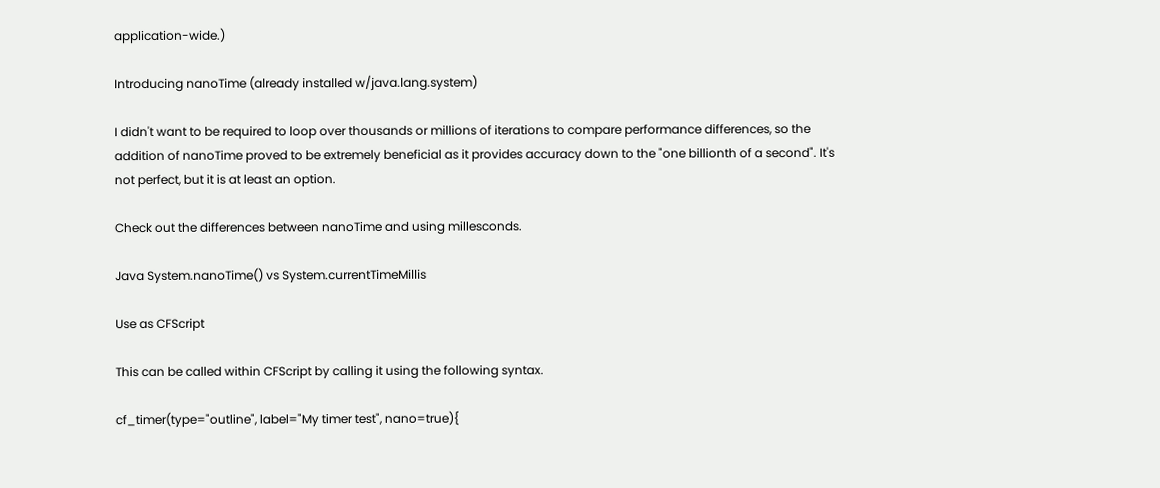application-wide.)

Introducing nanoTime (already installed w/java.lang.system)

I didn't want to be required to loop over thousands or millions of iterations to compare performance differences, so the addition of nanoTime proved to be extremely beneficial as it provides accuracy down to the "one billionth of a second". It's not perfect, but it is at least an option.

Check out the differences between nanoTime and using millesconds.

Java System.nanoTime() vs System.currentTimeMillis

Use as CFScript

This can be called within CFScript by calling it using the following syntax.

cf_timer(type="outline", label="My timer test", nano=true){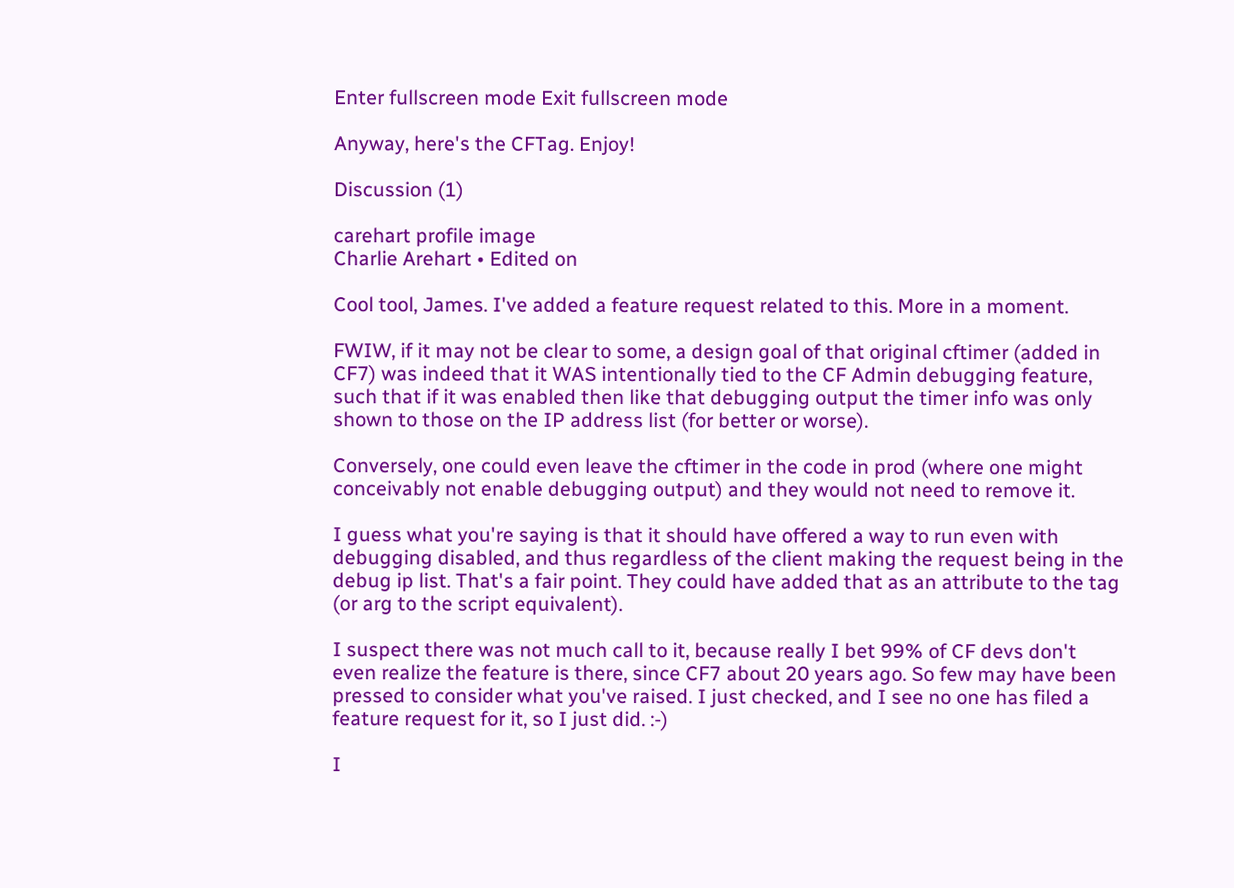Enter fullscreen mode Exit fullscreen mode

Anyway, here's the CFTag. Enjoy!

Discussion (1)

carehart profile image
Charlie Arehart • Edited on

Cool tool, James. I've added a feature request related to this. More in a moment.

FWIW, if it may not be clear to some, a design goal of that original cftimer (added in CF7) was indeed that it WAS intentionally tied to the CF Admin debugging feature, such that if it was enabled then like that debugging output the timer info was only shown to those on the IP address list (for better or worse).

Conversely, one could even leave the cftimer in the code in prod (where one might conceivably not enable debugging output) and they would not need to remove it.

I guess what you're saying is that it should have offered a way to run even with debugging disabled, and thus regardless of the client making the request being in the debug ip list. That's a fair point. They could have added that as an attribute to the tag (or arg to the script equivalent).

I suspect there was not much call to it, because really I bet 99% of CF devs don't even realize the feature is there, since CF7 about 20 years ago. So few may have been pressed to consider what you've raised. I just checked, and I see no one has filed a feature request for it, so I just did. :-)

I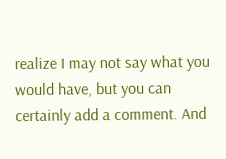realize I may not say what you would have, but you can certainly add a comment. And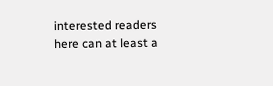interested readers here can at least a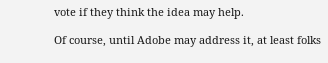vote if they think the idea may help.

Of course, until Adobe may address it, at least folks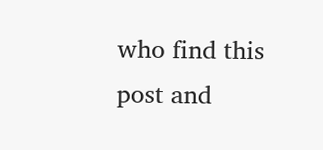who find this post and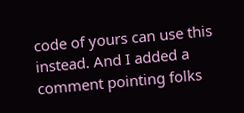code of yours can use this instead. And I added a comment pointing folks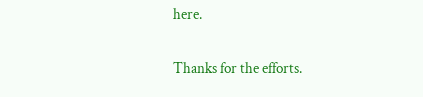here.

Thanks for the efforts.